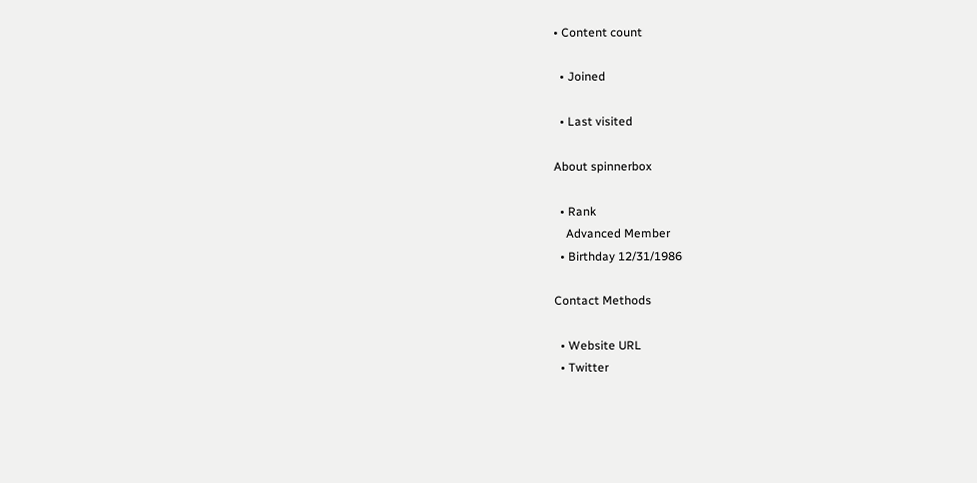• Content count

  • Joined

  • Last visited

About spinnerbox

  • Rank
    Advanced Member
  • Birthday 12/31/1986

Contact Methods

  • Website URL
  • Twitter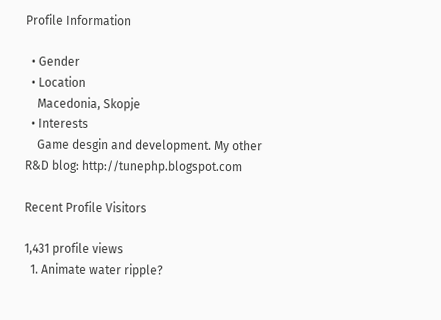Profile Information

  • Gender
  • Location
    Macedonia, Skopje
  • Interests
    Game desgin and development. My other R&D blog: http://tunephp.blogspot.com

Recent Profile Visitors

1,431 profile views
  1. Animate water ripple?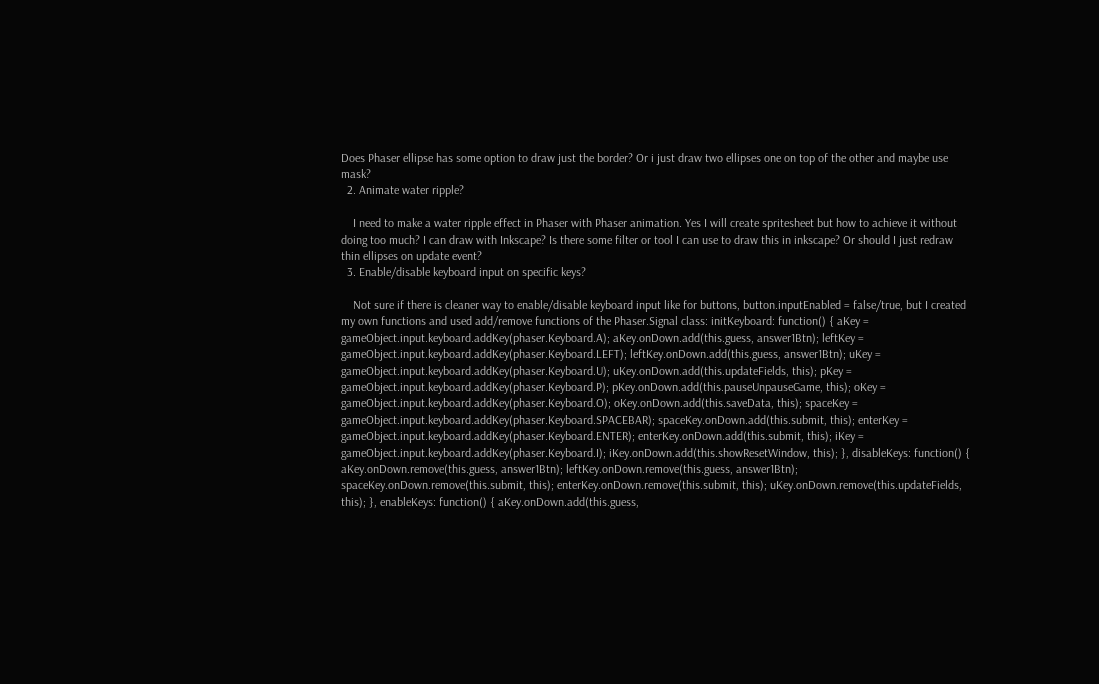Does Phaser ellipse has some option to draw just the border? Or i just draw two ellipses one on top of the other and maybe use mask?
  2. Animate water ripple?

    I need to make a water ripple effect in Phaser with Phaser animation. Yes I will create spritesheet but how to achieve it without doing too much? I can draw with Inkscape? Is there some filter or tool I can use to draw this in inkscape? Or should I just redraw thin ellipses on update event?
  3. Enable/disable keyboard input on specific keys?

    Not sure if there is cleaner way to enable/disable keyboard input like for buttons, button.inputEnabled = false/true, but I created my own functions and used add/remove functions of the Phaser.Signal class: initKeyboard: function() { aKey = gameObject.input.keyboard.addKey(phaser.Keyboard.A); aKey.onDown.add(this.guess, answer1Btn); leftKey = gameObject.input.keyboard.addKey(phaser.Keyboard.LEFT); leftKey.onDown.add(this.guess, answer1Btn); uKey = gameObject.input.keyboard.addKey(phaser.Keyboard.U); uKey.onDown.add(this.updateFields, this); pKey = gameObject.input.keyboard.addKey(phaser.Keyboard.P); pKey.onDown.add(this.pauseUnpauseGame, this); oKey = gameObject.input.keyboard.addKey(phaser.Keyboard.O); oKey.onDown.add(this.saveData, this); spaceKey = gameObject.input.keyboard.addKey(phaser.Keyboard.SPACEBAR); spaceKey.onDown.add(this.submit, this); enterKey = gameObject.input.keyboard.addKey(phaser.Keyboard.ENTER); enterKey.onDown.add(this.submit, this); iKey = gameObject.input.keyboard.addKey(phaser.Keyboard.I); iKey.onDown.add(this.showResetWindow, this); }, disableKeys: function() { aKey.onDown.remove(this.guess, answer1Btn); leftKey.onDown.remove(this.guess, answer1Btn); spaceKey.onDown.remove(this.submit, this); enterKey.onDown.remove(this.submit, this); uKey.onDown.remove(this.updateFields, this); }, enableKeys: function() { aKey.onDown.add(this.guess,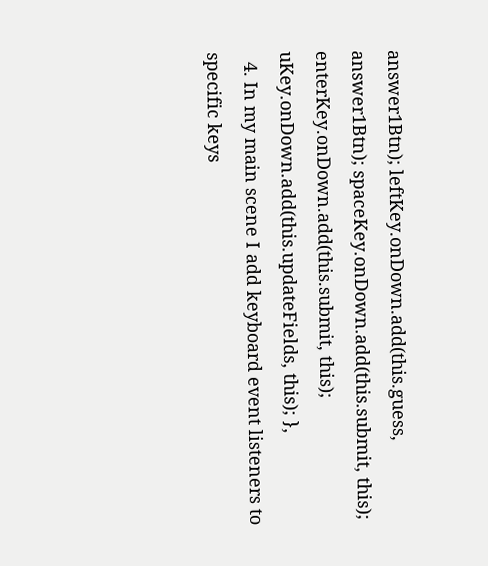answer1Btn); leftKey.onDown.add(this.guess, answer1Btn); spaceKey.onDown.add(this.submit, this); enterKey.onDown.add(this.submit, this); uKey.onDown.add(this.updateFields, this); },
  4. In my main scene I add keyboard event listeners to specific keys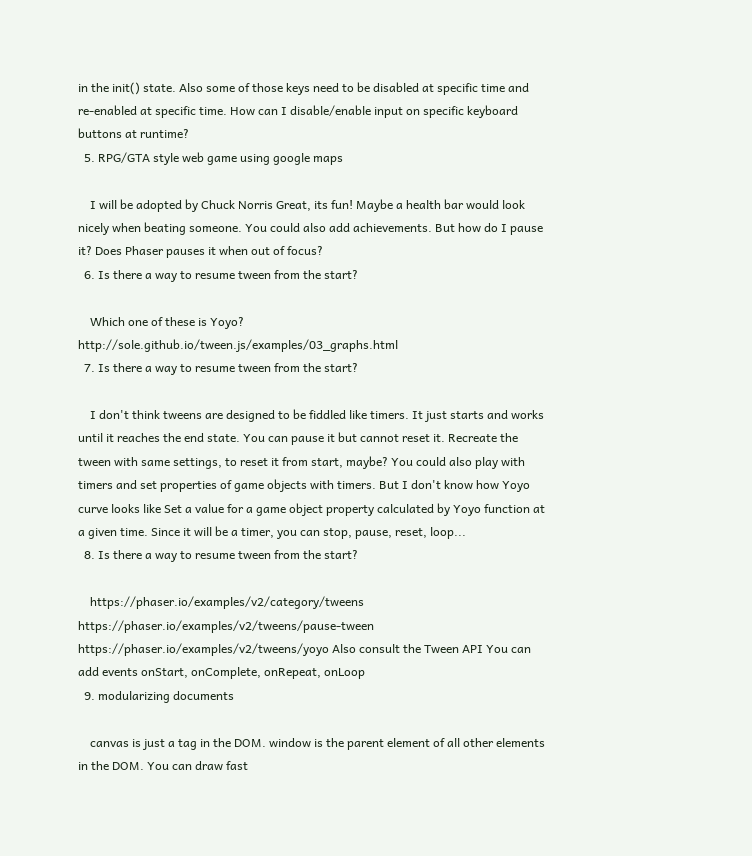in the init() state. Also some of those keys need to be disabled at specific time and re-enabled at specific time. How can I disable/enable input on specific keyboard buttons at runtime?
  5. RPG/GTA style web game using google maps

    I will be adopted by Chuck Norris Great, its fun! Maybe a health bar would look nicely when beating someone. You could also add achievements. But how do I pause it? Does Phaser pauses it when out of focus?
  6. Is there a way to resume tween from the start?

    Which one of these is Yoyo? http://sole.github.io/tween.js/examples/03_graphs.html
  7. Is there a way to resume tween from the start?

    I don't think tweens are designed to be fiddled like timers. It just starts and works until it reaches the end state. You can pause it but cannot reset it. Recreate the tween with same settings, to reset it from start, maybe? You could also play with timers and set properties of game objects with timers. But I don't know how Yoyo curve looks like Set a value for a game object property calculated by Yoyo function at a given time. Since it will be a timer, you can stop, pause, reset, loop...
  8. Is there a way to resume tween from the start?

    https://phaser.io/examples/v2/category/tweens https://phaser.io/examples/v2/tweens/pause-tween https://phaser.io/examples/v2/tweens/yoyo Also consult the Tween API You can add events onStart, onComplete, onRepeat, onLoop
  9. modularizing documents

    canvas is just a tag in the DOM. window is the parent element of all other elements in the DOM. You can draw fast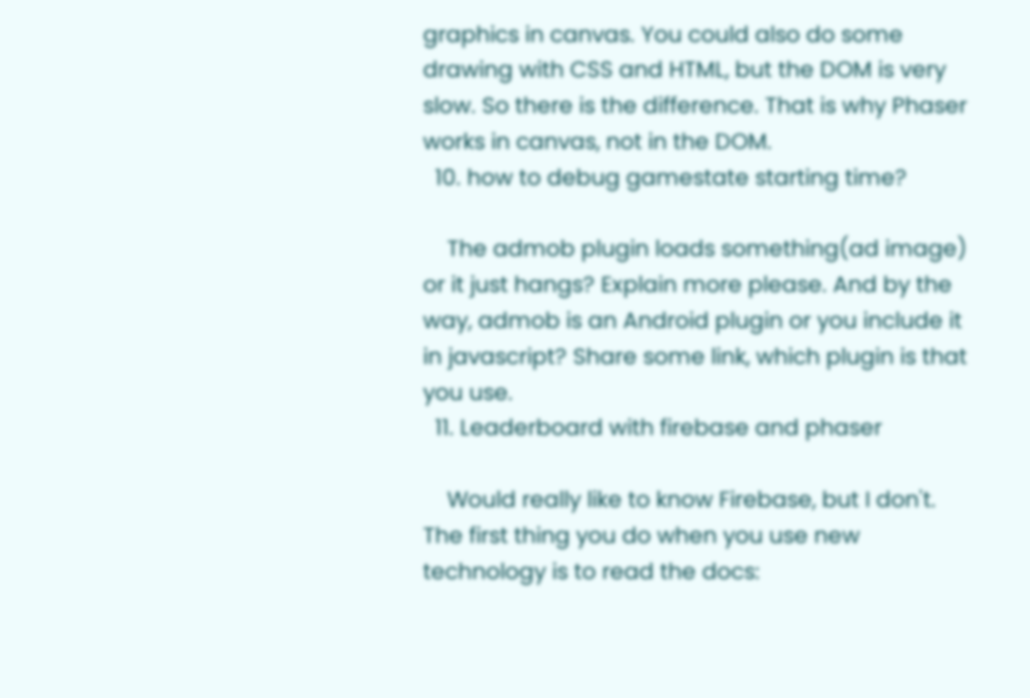graphics in canvas. You could also do some drawing with CSS and HTML, but the DOM is very slow. So there is the difference. That is why Phaser works in canvas, not in the DOM.
  10. how to debug gamestate starting time?

    The admob plugin loads something(ad image) or it just hangs? Explain more please. And by the way, admob is an Android plugin or you include it in javascript? Share some link, which plugin is that you use.
  11. Leaderboard with firebase and phaser

    Would really like to know Firebase, but I don't. The first thing you do when you use new technology is to read the docs: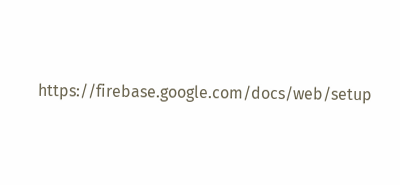https://firebase.google.com/docs/web/setup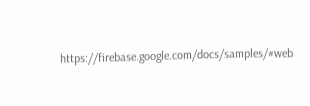https://firebase.google.com/docs/samples/#web